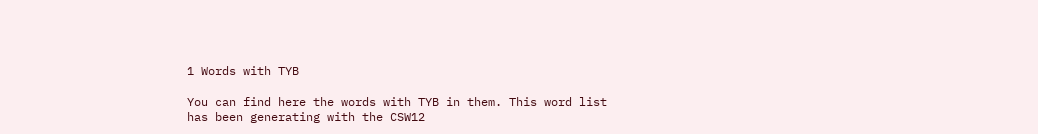1 Words with TYB

You can find here the words with TYB in them. This word list has been generating with the CSW12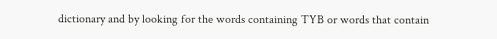dictionary and by looking for the words containing TYB or words that contain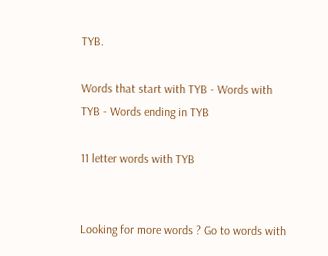TYB.

Words that start with TYB - Words with TYB - Words ending in TYB

11 letter words with TYB


Looking for more words ? Go to words with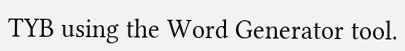TYB using the Word Generator tool.